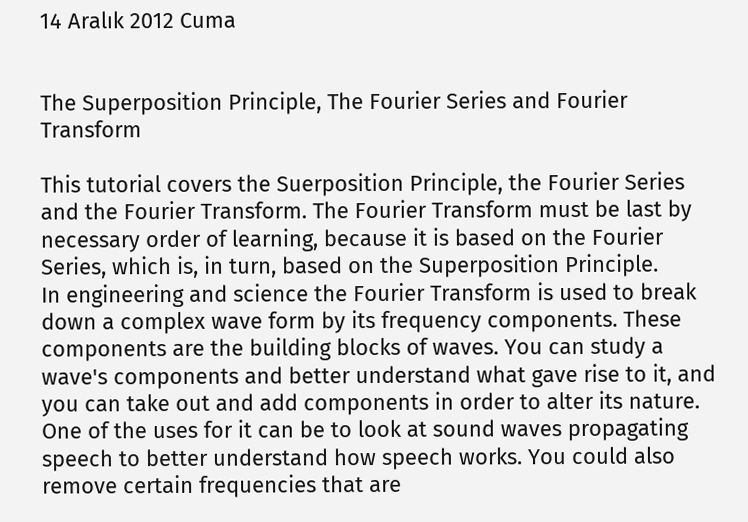14 Aralık 2012 Cuma


The Superposition Principle, The Fourier Series and Fourier Transform

This tutorial covers the Suerposition Principle, the Fourier Series and the Fourier Transform. The Fourier Transform must be last by necessary order of learning, because it is based on the Fourier Series, which is, in turn, based on the Superposition Principle.
In engineering and science the Fourier Transform is used to break down a complex wave form by its frequency components. These components are the building blocks of waves. You can study a wave's components and better understand what gave rise to it, and you can take out and add components in order to alter its nature. One of the uses for it can be to look at sound waves propagating speech to better understand how speech works. You could also remove certain frequencies that are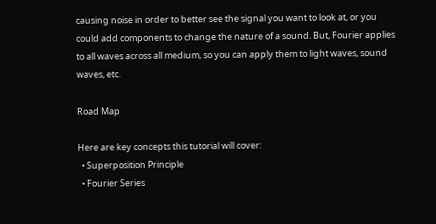causing noise in order to better see the signal you want to look at, or you could add components to change the nature of a sound. But, Fourier applies to all waves across all medium, so you can apply them to light waves, sound waves, etc.

Road Map

Here are key concepts this tutorial will cover:
  • Superposition Principle
  • Fourier Series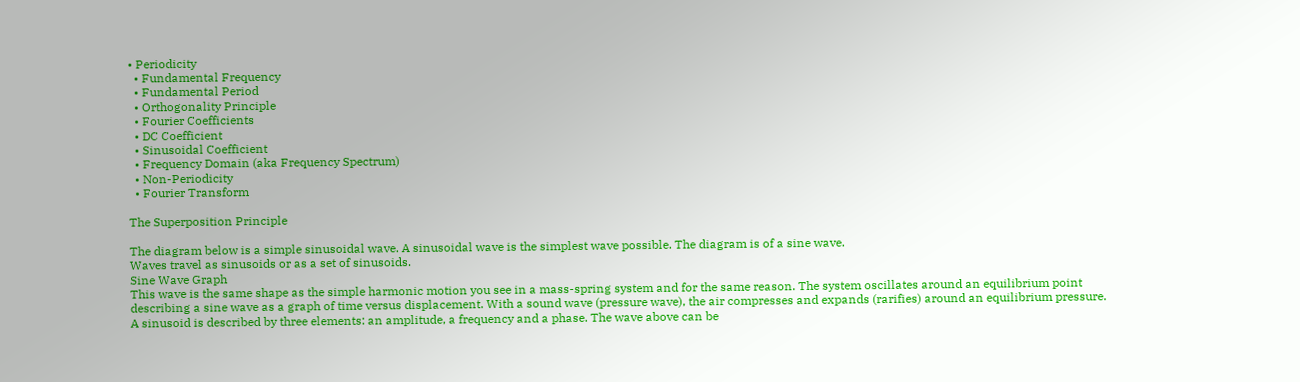• Periodicity
  • Fundamental Frequency
  • Fundamental Period
  • Orthogonality Principle
  • Fourier Coefficients
  • DC Coefficient
  • Sinusoidal Coefficient
  • Frequency Domain (aka Frequency Spectrum)
  • Non-Periodicity
  • Fourier Transform

The Superposition Principle

The diagram below is a simple sinusoidal wave. A sinusoidal wave is the simplest wave possible. The diagram is of a sine wave.
Waves travel as sinusoids or as a set of sinusoids.
Sine Wave Graph
This wave is the same shape as the simple harmonic motion you see in a mass-spring system and for the same reason. The system oscillates around an equilibrium point describing a sine wave as a graph of time versus displacement. With a sound wave (pressure wave), the air compresses and expands (rarifies) around an equilibrium pressure.
A sinusoid is described by three elements: an amplitude, a frequency and a phase. The wave above can be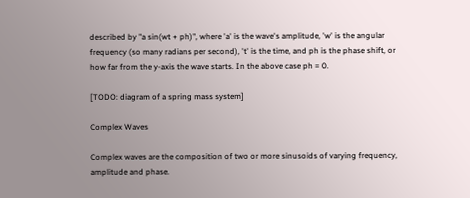described by "a sin(wt + ph)", where 'a' is the wave's amplitude, 'w' is the angular frequency (so many radians per second), 't' is the time, and ph is the phase shift, or how far from the y-axis the wave starts. In the above case ph = 0.

[TODO: diagram of a spring mass system]

Complex Waves

Complex waves are the composition of two or more sinusoids of varying frequency, amplitude and phase.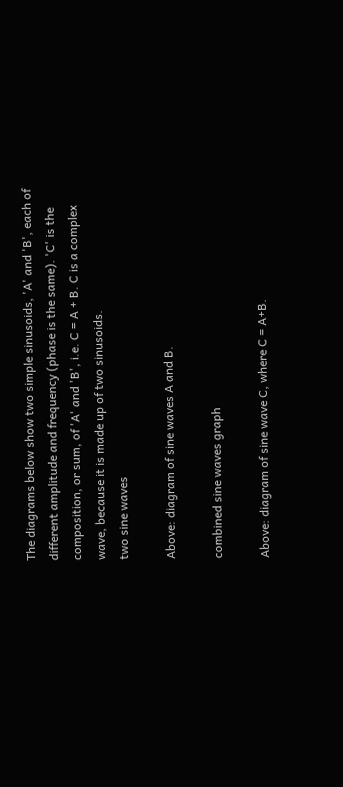The diagrams below show two simple sinusoids, 'A' and 'B', each of different amplitude and frequency (phase is the same). 'C' is the composition, or sum, of 'A' and 'B', i.e. C = A + B. C is a complex wave, because it is made up of two sinusoids.
two sine waves

Above: diagram of sine waves A and B.

combined sine waves graph

Above: diagram of sine wave C, where C = A+B.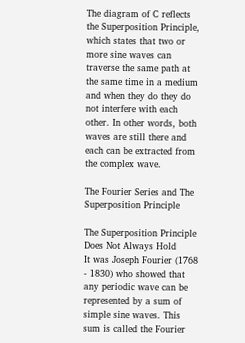The diagram of C reflects the Superposition Principle, which states that two or more sine waves can traverse the same path at the same time in a medium and when they do they do not interfere with each other. In other words, both waves are still there and each can be extracted from the complex wave.

The Fourier Series and The Superposition Principle

The Superposition Principle Does Not Always Hold
It was Joseph Fourier (1768 - 1830) who showed that any periodic wave can be represented by a sum of simple sine waves. This sum is called the Fourier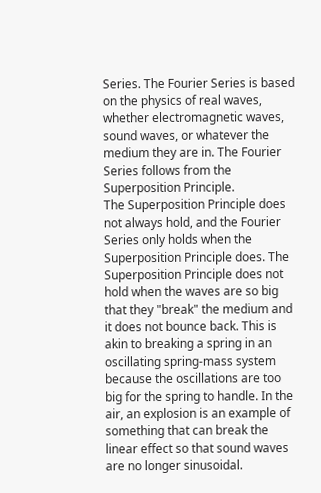Series. The Fourier Series is based on the physics of real waves, whether electromagnetic waves, sound waves, or whatever the medium they are in. The Fourier Series follows from the Superposition Principle.
The Superposition Principle does not always hold, and the Fourier Series only holds when the Superposition Principle does. The Superposition Principle does not hold when the waves are so big that they "break" the medium and it does not bounce back. This is akin to breaking a spring in an oscillating spring-mass system because the oscillations are too big for the spring to handle. In the air, an explosion is an example of something that can break the linear effect so that sound waves are no longer sinusoidal.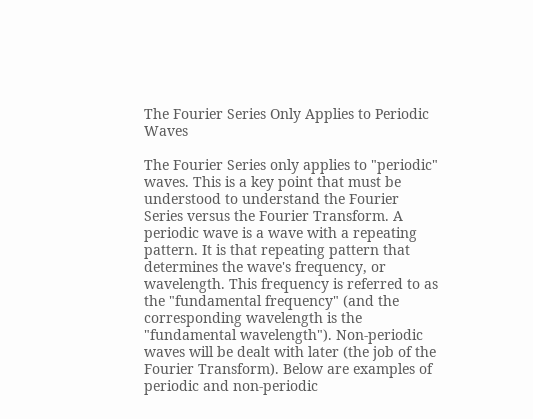The Fourier Series Only Applies to Periodic Waves

The Fourier Series only applies to "periodic" waves. This is a key point that must be understood to understand the Fourier Series versus the Fourier Transform. A periodic wave is a wave with a repeating pattern. It is that repeating pattern that determines the wave's frequency, or wavelength. This frequency is referred to as the "fundamental frequency" (and the corresponding wavelength is the "fundamental wavelength"). Non-periodic waves will be dealt with later (the job of the Fourier Transform). Below are examples of periodic and non-periodic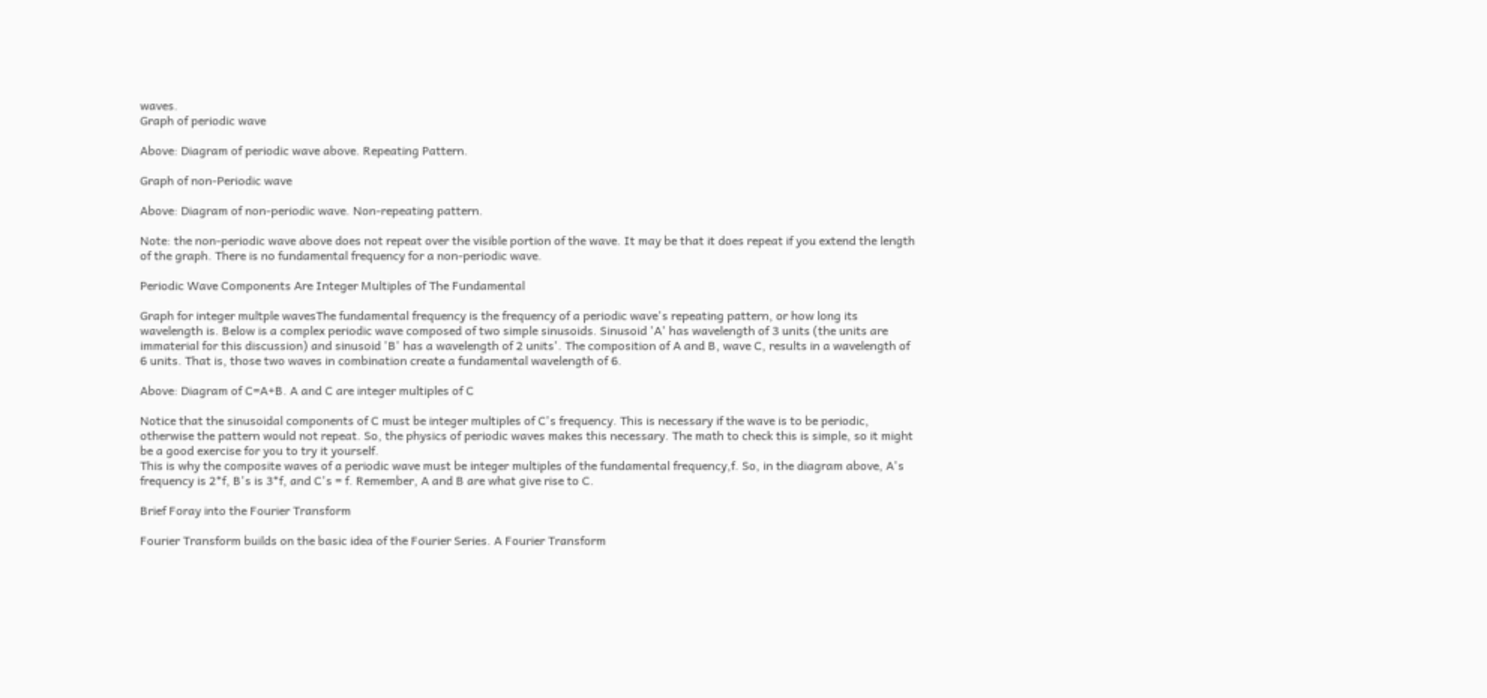waves.
Graph of periodic wave

Above: Diagram of periodic wave above. Repeating Pattern.

Graph of non-Periodic wave

Above: Diagram of non-periodic wave. Non-repeating pattern.

Note: the non-periodic wave above does not repeat over the visible portion of the wave. It may be that it does repeat if you extend the length of the graph. There is no fundamental frequency for a non-periodic wave.

Periodic Wave Components Are Integer Multiples of The Fundamental

Graph for integer multple wavesThe fundamental frequency is the frequency of a periodic wave's repeating pattern, or how long its wavelength is. Below is a complex periodic wave composed of two simple sinusoids. Sinusoid 'A' has wavelength of 3 units (the units are immaterial for this discussion) and sinusoid 'B' has a wavelength of 2 units'. The composition of A and B, wave C, results in a wavelength of 6 units. That is, those two waves in combination create a fundamental wavelength of 6.

Above: Diagram of C=A+B. A and C are integer multiples of C

Notice that the sinusoidal components of C must be integer multiples of C's frequency. This is necessary if the wave is to be periodic, otherwise the pattern would not repeat. So, the physics of periodic waves makes this necessary. The math to check this is simple, so it might be a good exercise for you to try it yourself.
This is why the composite waves of a periodic wave must be integer multiples of the fundamental frequency,f. So, in the diagram above, A's frequency is 2*f, B's is 3*f, and C's = f. Remember, A and B are what give rise to C.

Brief Foray into the Fourier Transform

Fourier Transform builds on the basic idea of the Fourier Series. A Fourier Transform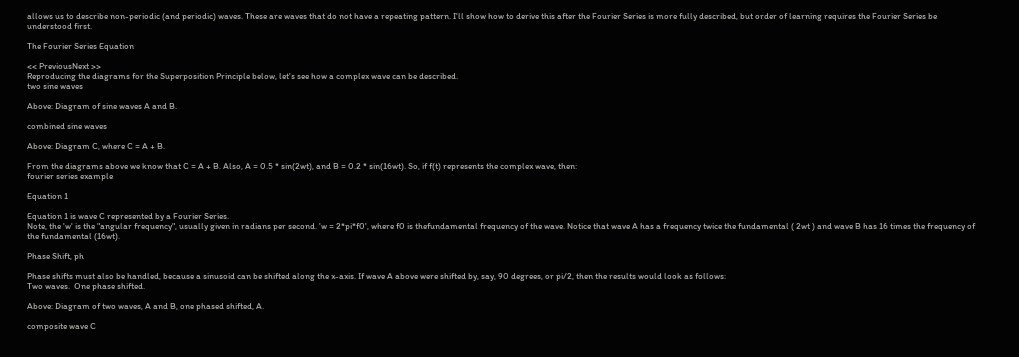allows us to describe non-periodic (and periodic) waves. These are waves that do not have a repeating pattern. I'll show how to derive this after the Fourier Series is more fully described, but order of learning requires the Fourier Series be understood first.

The Fourier Series Equation

<< PreviousNext >>
Reproducing the diagrams for the Superposition Principle below, let's see how a complex wave can be described.
two sine waves

Above: Diagram of sine waves A and B.

combined sine waves

Above: Diagram C, where C = A + B.

From the diagrams above we know that C = A + B. Also, A = 0.5 * sin(2wt), and B = 0.2 * sin(16wt). So, if f(t) represents the complex wave, then:
fourier series example

Equation 1

Equation 1 is wave C represented by a Fourier Series.
Note, the 'w' is the "angular frequency", usually given in radians per second. 'w = 2*pi*f0', where f0 is thefundamental frequency of the wave. Notice that wave A has a frequency twice the fundamental ( 2wt ) and wave B has 16 times the frequency of the fundamental (16wt).

Phase Shift, ph

Phase shifts must also be handled, because a sinusoid can be shifted along the x-axis. If wave A above were shifted by, say, 90 degrees, or pi/2, then the results would look as follows:
Two waves.  One phase shifted.

Above: Diagram of two waves, A and B, one phased shifted, A.

composite wave C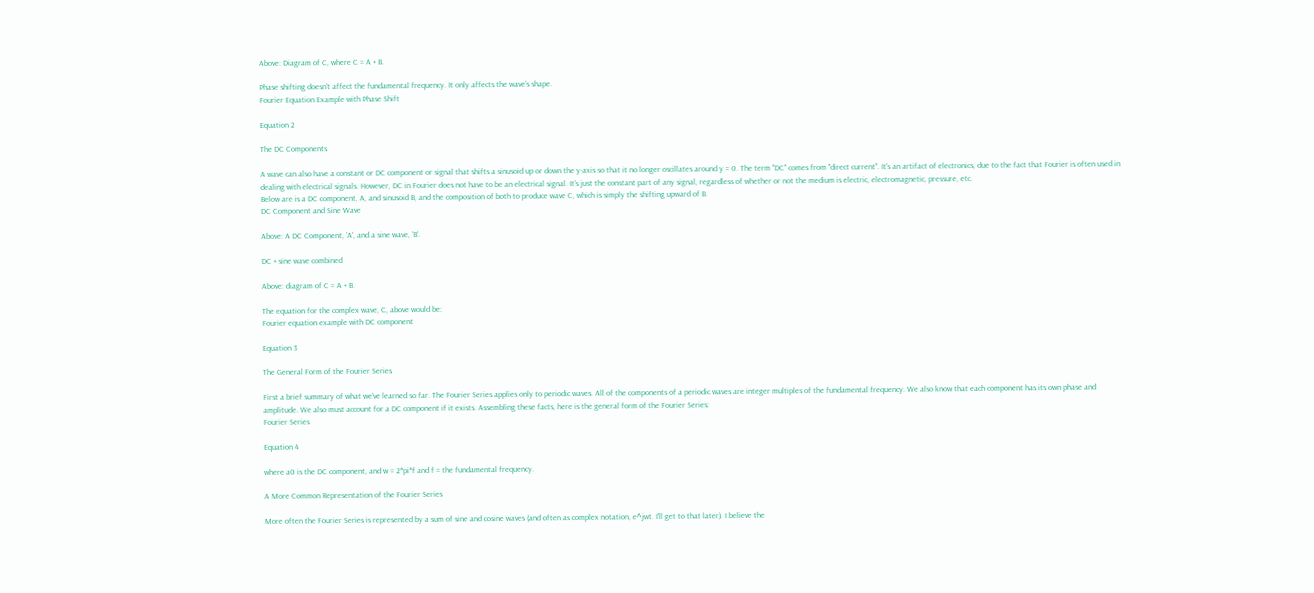Above: Diagram of C, where C = A + B.

Phase shifting doesn't affect the fundamental frequency. It only affects the wave's shape.
Fourier Equation Example with Phase Shift

Equation 2

The DC Components

A wave can also have a constant or DC component or signal that shifts a sinusoid up or down the y-axis so that it no longer oscillates around y = 0. The term "DC" comes from "direct current". It's an artifact of electronics, due to the fact that Fourier is often used in dealing with electrical signals. However, DC in Fourier does not have to be an electrical signal. It's just the constant part of any signal, regardless of whether or not the medium is electric, electromagnetic, pressure, etc.
Below are is a DC component, A, and sinusoid B, and the composition of both to produce wave C, which is simply the shifting upward of B.
DC Component and Sine Wave

Above: A DC Component, 'A', and a sine wave, 'B'.

DC + sine wave combined

Above: diagram of C = A + B.

The equation for the complex wave, C, above would be:
Fourier equation example with DC component

Equation 3

The General Form of the Fourier Series

First a brief summary of what we've learned so far. The Fourier Series applies only to periodic waves. All of the components of a periodic waves are integer multiples of the fundamental frequency. We also know that each component has its own phase and amplitude. We also must account for a DC component if it exists. Assembling these facts, here is the general form of the Fourier Series:
Fourier Series

Equation 4

where a0 is the DC component, and w = 2*pi*f and f = the fundamental frequency.

A More Common Representation of the Fourier Series

More often the Fourier Series is represented by a sum of sine and cosine waves (and often as complex notation, e^jwt. I'll get to that later). I believe the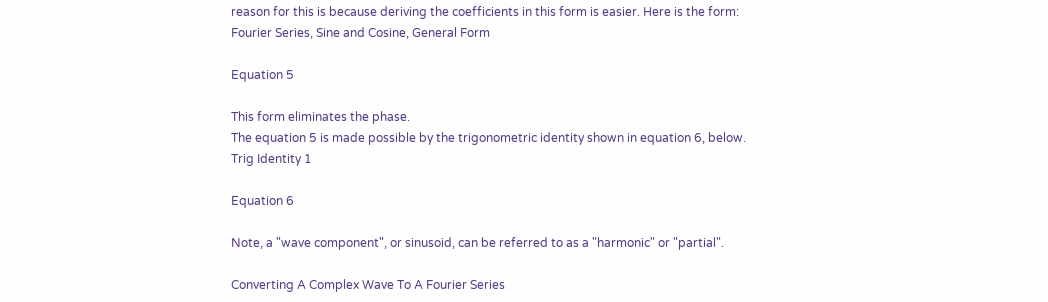reason for this is because deriving the coefficients in this form is easier. Here is the form:
Fourier Series, Sine and Cosine, General Form

Equation 5

This form eliminates the phase.
The equation 5 is made possible by the trigonometric identity shown in equation 6, below.
Trig Identity 1

Equation 6

Note, a "wave component", or sinusoid, can be referred to as a "harmonic" or "partial".

Converting A Complex Wave To A Fourier Series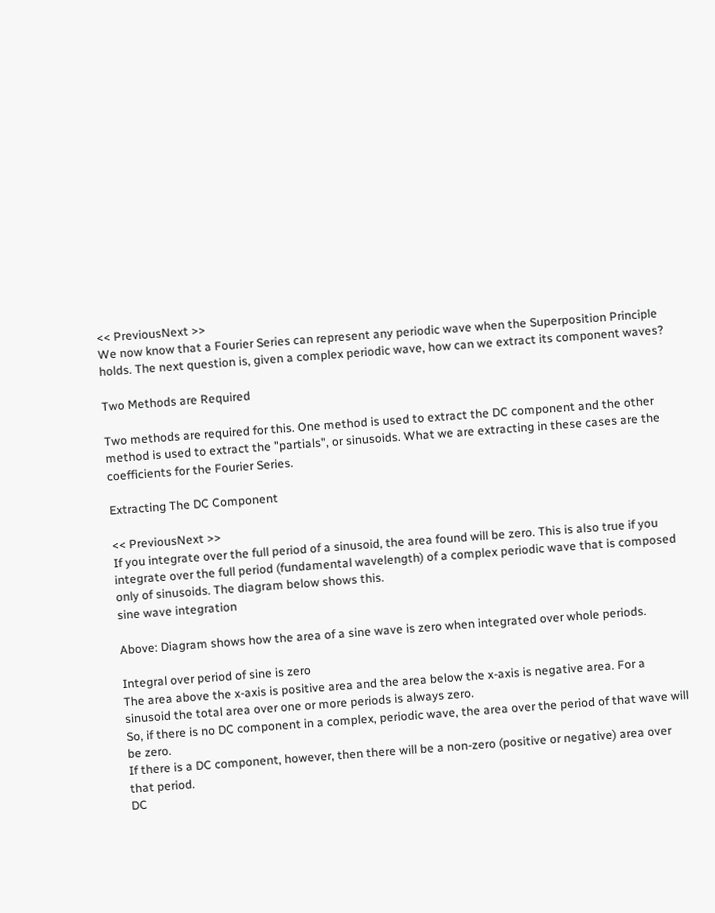<< PreviousNext >>
We now know that a Fourier Series can represent any periodic wave when the Superposition Principle holds. The next question is, given a complex periodic wave, how can we extract its component waves?

Two Methods are Required

Two methods are required for this. One method is used to extract the DC component and the other method is used to extract the "partials", or sinusoids. What we are extracting in these cases are the coefficients for the Fourier Series.

Extracting The DC Component

<< PreviousNext >>
If you integrate over the full period of a sinusoid, the area found will be zero. This is also true if you integrate over the full period (fundamental wavelength) of a complex periodic wave that is composed only of sinusoids. The diagram below shows this.
sine wave integration

Above: Diagram shows how the area of a sine wave is zero when integrated over whole periods.

Integral over period of sine is zero
The area above the x-axis is positive area and the area below the x-axis is negative area. For a sinusoid the total area over one or more periods is always zero.
So, if there is no DC component in a complex, periodic wave, the area over the period of that wave will be zero.
If there is a DC component, however, then there will be a non-zero (positive or negative) area over that period.
DC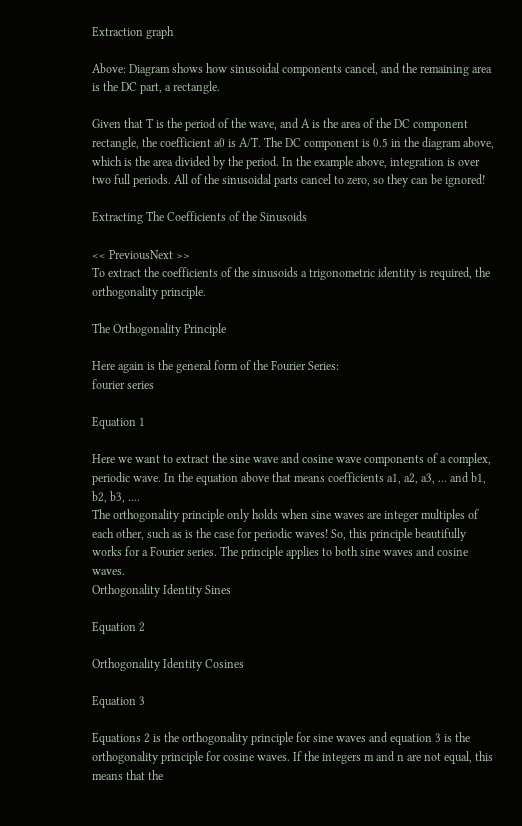Extraction graph

Above: Diagram shows how sinusoidal components cancel, and the remaining area is the DC part, a rectangle.

Given that T is the period of the wave, and A is the area of the DC component rectangle, the coefficient a0 is A/T. The DC component is 0.5 in the diagram above, which is the area divided by the period. In the example above, integration is over two full periods. All of the sinusoidal parts cancel to zero, so they can be ignored!

Extracting The Coefficients of the Sinusoids

<< PreviousNext >>
To extract the coefficients of the sinusoids a trigonometric identity is required, the orthogonality principle.

The Orthogonality Principle

Here again is the general form of the Fourier Series:
fourier series

Equation 1

Here we want to extract the sine wave and cosine wave components of a complex, periodic wave. In the equation above that means coefficients a1, a2, a3, ... and b1, b2, b3, ....
The orthogonality principle only holds when sine waves are integer multiples of each other, such as is the case for periodic waves! So, this principle beautifully works for a Fourier series. The principle applies to both sine waves and cosine waves.
Orthogonality Identity Sines

Equation 2

Orthogonality Identity Cosines

Equation 3

Equations 2 is the orthogonality principle for sine waves and equation 3 is the orthogonality principle for cosine waves. If the integers m and n are not equal, this means that the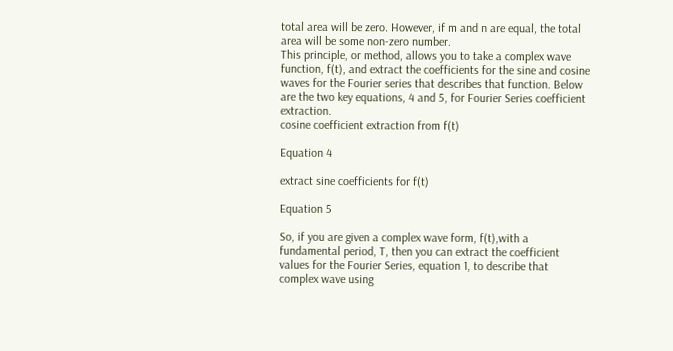total area will be zero. However, if m and n are equal, the total area will be some non-zero number.
This principle, or method, allows you to take a complex wave function, f(t), and extract the coefficients for the sine and cosine waves for the Fourier series that describes that function. Below are the two key equations, 4 and 5, for Fourier Series coefficient extraction.
cosine coefficient extraction from f(t)

Equation 4

extract sine coefficients for f(t)

Equation 5

So, if you are given a complex wave form, f(t),with a fundamental period, T, then you can extract the coefficient values for the Fourier Series, equation 1, to describe that complex wave using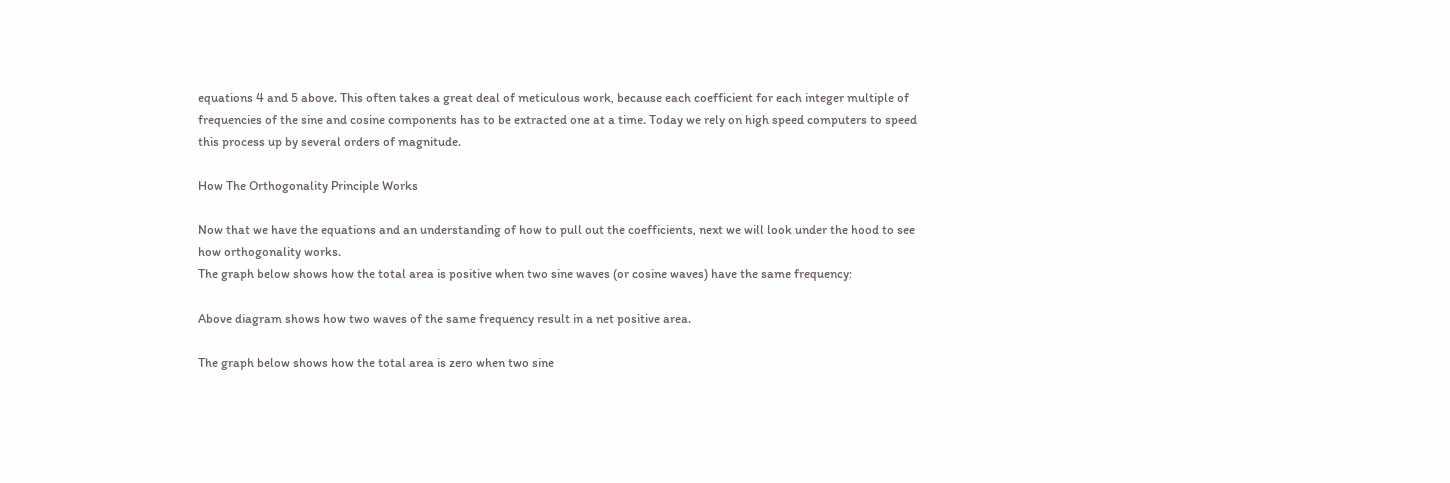equations 4 and 5 above. This often takes a great deal of meticulous work, because each coefficient for each integer multiple of frequencies of the sine and cosine components has to be extracted one at a time. Today we rely on high speed computers to speed this process up by several orders of magnitude.

How The Orthogonality Principle Works

Now that we have the equations and an understanding of how to pull out the coefficients, next we will look under the hood to see how orthogonality works.
The graph below shows how the total area is positive when two sine waves (or cosine waves) have the same frequency:

Above diagram shows how two waves of the same frequency result in a net positive area.

The graph below shows how the total area is zero when two sine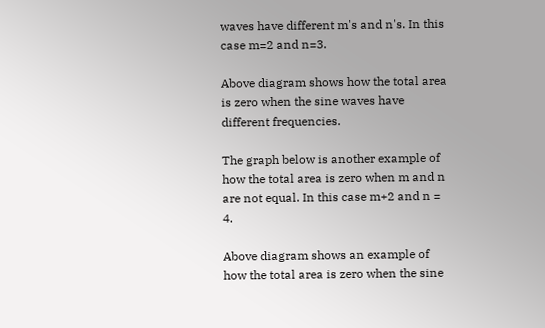waves have different m's and n's. In this case m=2 and n=3.

Above diagram shows how the total area is zero when the sine waves have different frequencies.

The graph below is another example of how the total area is zero when m and n are not equal. In this case m+2 and n = 4.

Above diagram shows an example of how the total area is zero when the sine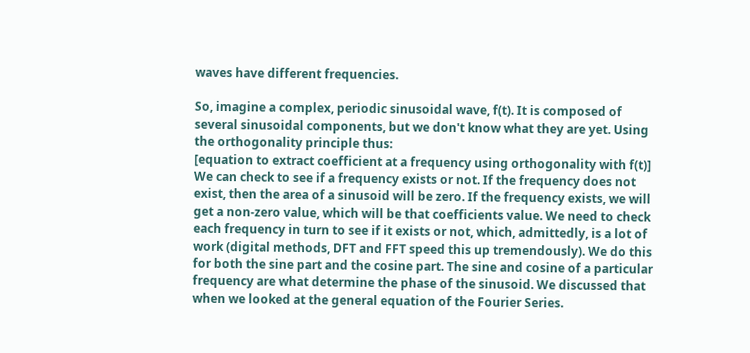waves have different frequencies.

So, imagine a complex, periodic sinusoidal wave, f(t). It is composed of several sinusoidal components, but we don't know what they are yet. Using the orthogonality principle thus:
[equation to extract coefficient at a frequency using orthogonality with f(t)]
We can check to see if a frequency exists or not. If the frequency does not exist, then the area of a sinusoid will be zero. If the frequency exists, we will get a non-zero value, which will be that coefficients value. We need to check each frequency in turn to see if it exists or not, which, admittedly, is a lot of work (digital methods, DFT and FFT speed this up tremendously). We do this for both the sine part and the cosine part. The sine and cosine of a particular frequency are what determine the phase of the sinusoid. We discussed that when we looked at the general equation of the Fourier Series.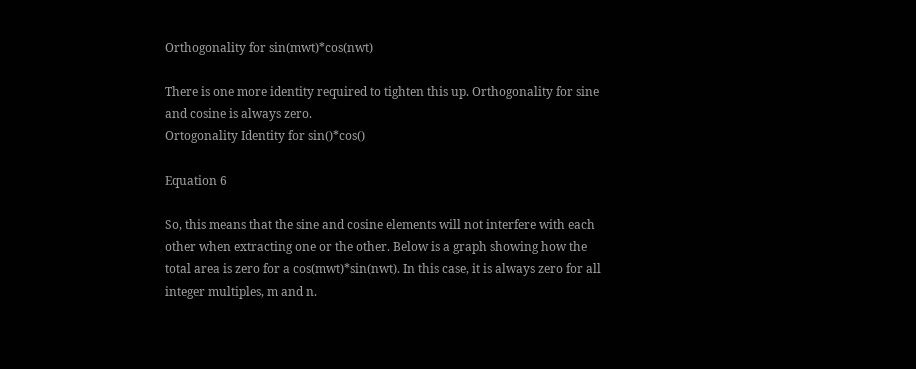Orthogonality for sin(mwt)*cos(nwt)

There is one more identity required to tighten this up. Orthogonality for sine and cosine is always zero.
Ortogonality Identity for sin()*cos()

Equation 6

So, this means that the sine and cosine elements will not interfere with each other when extracting one or the other. Below is a graph showing how the total area is zero for a cos(mwt)*sin(nwt). In this case, it is always zero for all integer multiples, m and n.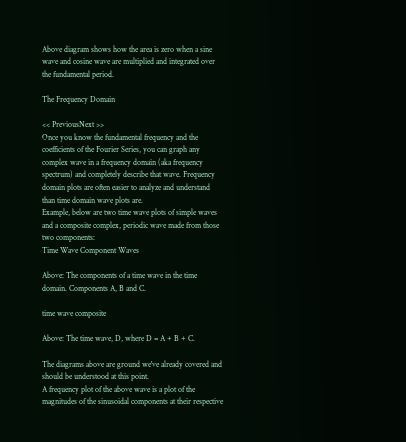Above diagram shows how the area is zero when a sine wave and cosine wave are multiplied and integrated over the fundamental period.

The Frequency Domain

<< PreviousNext >>
Once you know the fundamental frequency and the coefficients of the Fourier Series, you can graph any complex wave in a frequency domain (aka frequency spectrum) and completely describe that wave. Frequency domain plots are often easier to analyze and understand than time domain wave plots are.
Example, below are two time wave plots of simple waves and a composite complex, periodic wave made from those two components:
Time Wave Component Waves

Above: The components of a time wave in the time domain. Components A, B and C.

time wave composite

Above: The time wave, D, where D = A + B + C.

The diagrams above are ground we've already covered and should be understood at this point.
A frequency plot of the above wave is a plot of the magnitudes of the sinusoidal components at their respective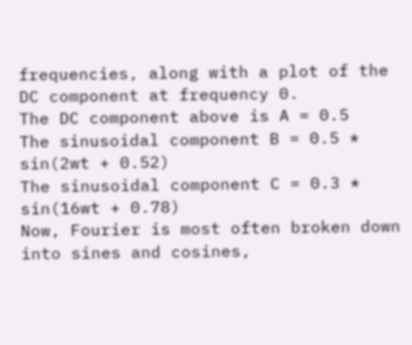frequencies, along with a plot of the DC component at frequency 0.
The DC component above is A = 0.5
The sinusoidal component B = 0.5 * sin(2wt + 0.52)
The sinusoidal component C = 0.3 * sin(16wt + 0.78)
Now, Fourier is most often broken down into sines and cosines,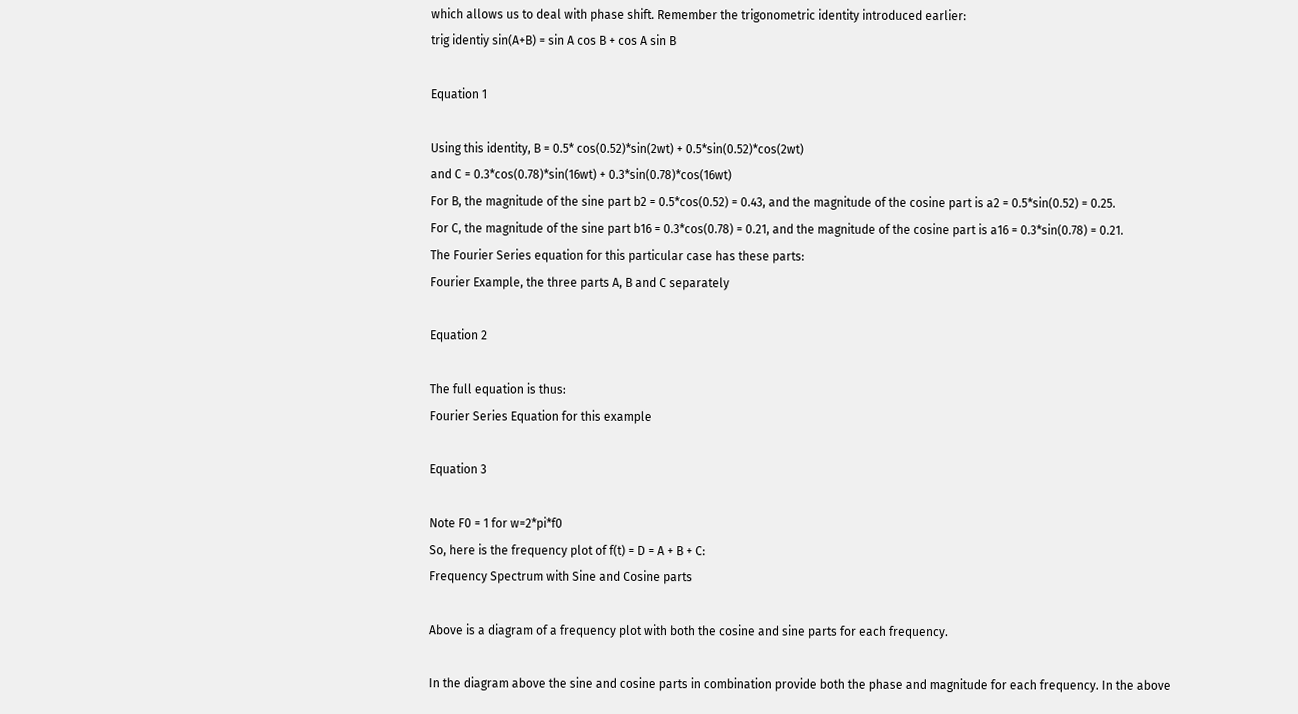which allows us to deal with phase shift. Remember the trigonometric identity introduced earlier:
trig identiy sin(A+B) = sin A cos B + cos A sin B

Equation 1

Using this identity, B = 0.5* cos(0.52)*sin(2wt) + 0.5*sin(0.52)*cos(2wt)
and C = 0.3*cos(0.78)*sin(16wt) + 0.3*sin(0.78)*cos(16wt)
For B, the magnitude of the sine part b2 = 0.5*cos(0.52) = 0.43, and the magnitude of the cosine part is a2 = 0.5*sin(0.52) = 0.25.
For C, the magnitude of the sine part b16 = 0.3*cos(0.78) = 0.21, and the magnitude of the cosine part is a16 = 0.3*sin(0.78) = 0.21.
The Fourier Series equation for this particular case has these parts:
Fourier Example, the three parts A, B and C separately

Equation 2

The full equation is thus:
Fourier Series Equation for this example

Equation 3

Note F0 = 1 for w=2*pi*f0
So, here is the frequency plot of f(t) = D = A + B + C:
Frequency Spectrum with Sine and Cosine parts

Above is a diagram of a frequency plot with both the cosine and sine parts for each frequency.

In the diagram above the sine and cosine parts in combination provide both the phase and magnitude for each frequency. In the above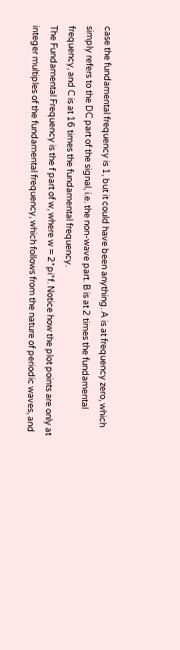case the fundamental frequency is 1, but it could have been anything. A is at frequency zero, which simply refers to the DC part of the signal, i.e. the non-wave part. B is at 2 times the fundamental frequency, and C is at 16 times the fundamental frequency.
The Fundamental Frequency is the f part of w, where w = 2*pi*f. Notice how the plot points are only at integer multiples of the fundamental frequency, which follows from the nature of periodic waves, and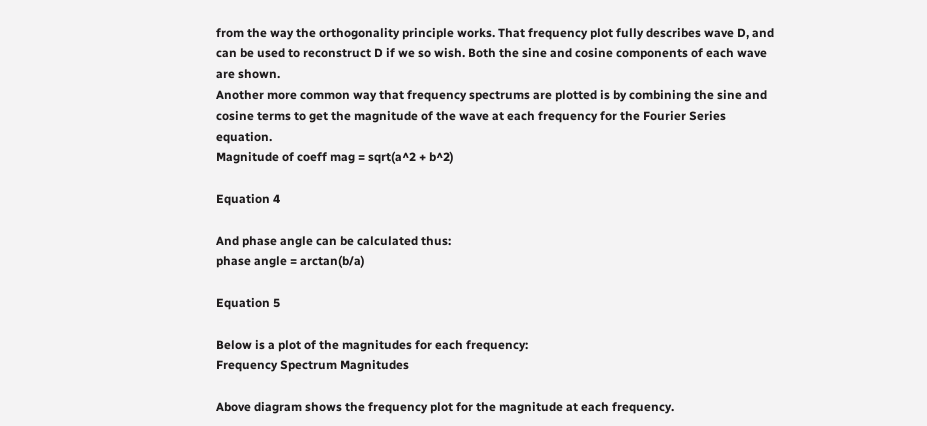from the way the orthogonality principle works. That frequency plot fully describes wave D, and can be used to reconstruct D if we so wish. Both the sine and cosine components of each wave are shown.
Another more common way that frequency spectrums are plotted is by combining the sine and cosine terms to get the magnitude of the wave at each frequency for the Fourier Series equation.
Magnitude of coeff mag = sqrt(a^2 + b^2)

Equation 4

And phase angle can be calculated thus:
phase angle = arctan(b/a)

Equation 5

Below is a plot of the magnitudes for each frequency:
Frequency Spectrum Magnitudes

Above diagram shows the frequency plot for the magnitude at each frequency.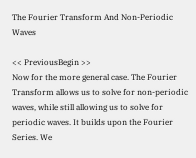The Fourier Transform And Non-Periodic Waves

<< PreviousBegin >>
Now for the more general case. The Fourier Transform allows us to solve for non-periodic waves, while still allowing us to solve for periodic waves. It builds upon the Fourier Series. We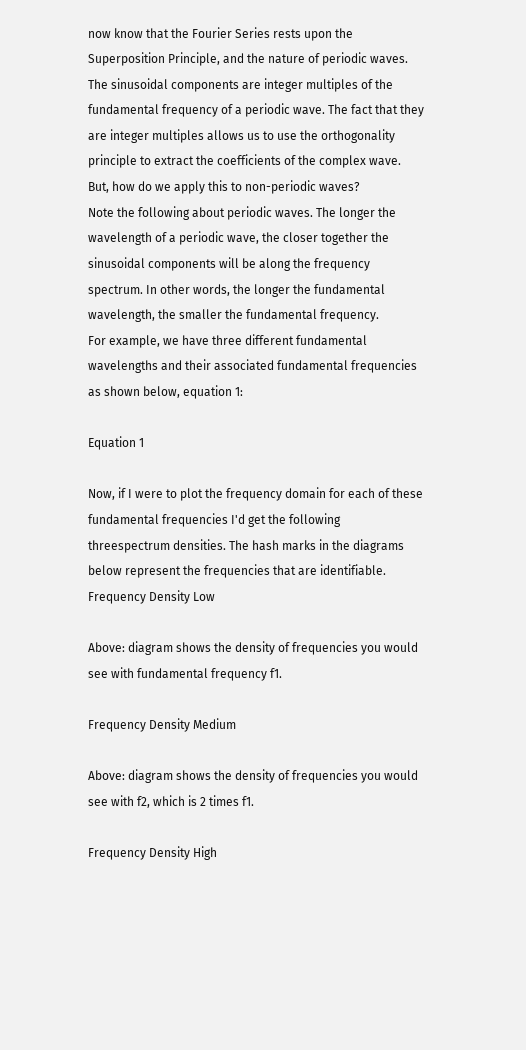now know that the Fourier Series rests upon the Superposition Principle, and the nature of periodic waves. The sinusoidal components are integer multiples of the fundamental frequency of a periodic wave. The fact that they are integer multiples allows us to use the orthogonality principle to extract the coefficients of the complex wave.
But, how do we apply this to non-periodic waves?
Note the following about periodic waves. The longer the wavelength of a periodic wave, the closer together the sinusoidal components will be along the frequency spectrum. In other words, the longer the fundamental wavelength, the smaller the fundamental frequency.
For example, we have three different fundamental wavelengths and their associated fundamental frequencies as shown below, equation 1:

Equation 1

Now, if I were to plot the frequency domain for each of these fundamental frequencies I'd get the following threespectrum densities. The hash marks in the diagrams below represent the frequencies that are identifiable.
Frequency Density Low

Above: diagram shows the density of frequencies you would see with fundamental frequency f1.

Frequency Density Medium

Above: diagram shows the density of frequencies you would see with f2, which is 2 times f1.

Frequency Density High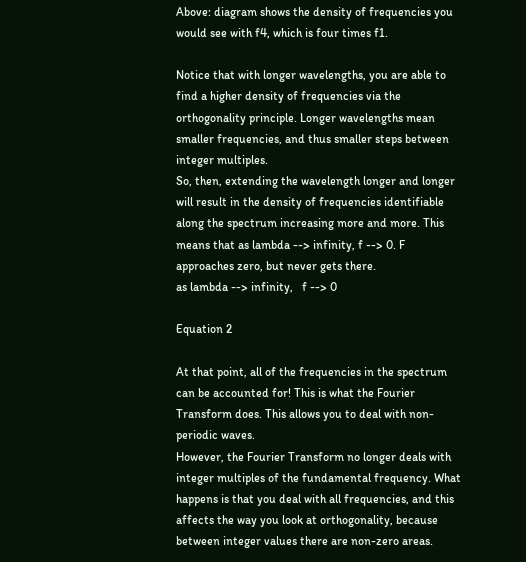Above: diagram shows the density of frequencies you would see with f4, which is four times f1.

Notice that with longer wavelengths, you are able to find a higher density of frequencies via the orthogonality principle. Longer wavelengths mean smaller frequencies, and thus smaller steps between integer multiples.
So, then, extending the wavelength longer and longer will result in the density of frequencies identifiable along the spectrum increasing more and more. This means that as lambda --> infinity, f --> 0. F approaches zero, but never gets there.
as lambda --> infinity,   f --> 0

Equation 2

At that point, all of the frequencies in the spectrum can be accounted for! This is what the Fourier Transform does. This allows you to deal with non-periodic waves.
However, the Fourier Transform no longer deals with integer multiples of the fundamental frequency. What happens is that you deal with all frequencies, and this affects the way you look at orthogonality, because between integer values there are non-zero areas.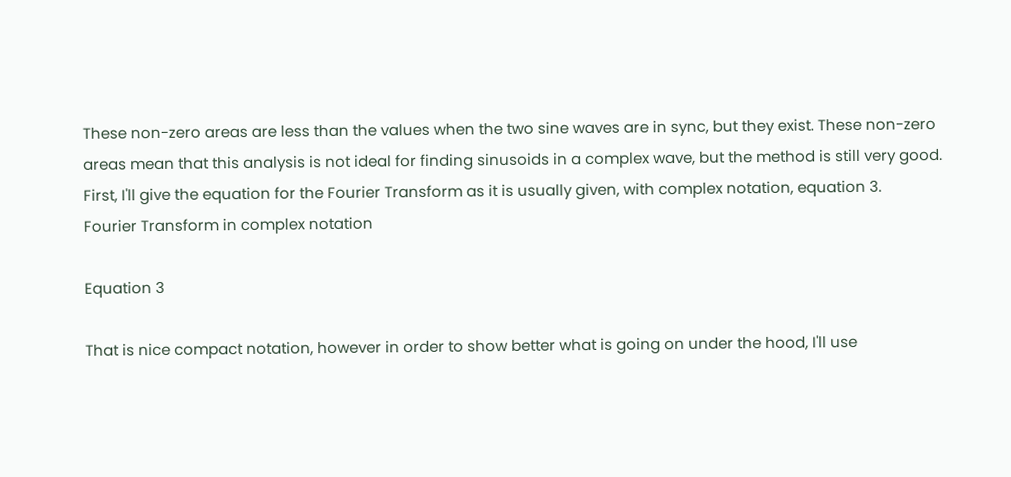These non-zero areas are less than the values when the two sine waves are in sync, but they exist. These non-zero areas mean that this analysis is not ideal for finding sinusoids in a complex wave, but the method is still very good.
First, I'll give the equation for the Fourier Transform as it is usually given, with complex notation, equation 3.
Fourier Transform in complex notation

Equation 3

That is nice compact notation, however in order to show better what is going on under the hood, I'll use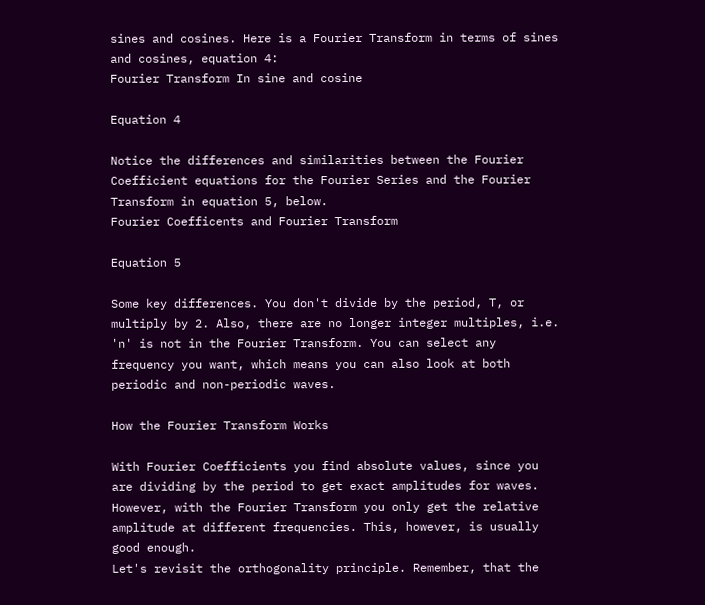sines and cosines. Here is a Fourier Transform in terms of sines and cosines, equation 4:
Fourier Transform In sine and cosine

Equation 4

Notice the differences and similarities between the Fourier Coefficient equations for the Fourier Series and the Fourier Transform in equation 5, below.
Fourier Coefficents and Fourier Transform

Equation 5

Some key differences. You don't divide by the period, T, or multiply by 2. Also, there are no longer integer multiples, i.e. 'n' is not in the Fourier Transform. You can select any frequency you want, which means you can also look at both periodic and non-periodic waves.

How the Fourier Transform Works

With Fourier Coefficients you find absolute values, since you are dividing by the period to get exact amplitudes for waves. However, with the Fourier Transform you only get the relative amplitude at different frequencies. This, however, is usually good enough.
Let's revisit the orthogonality principle. Remember, that the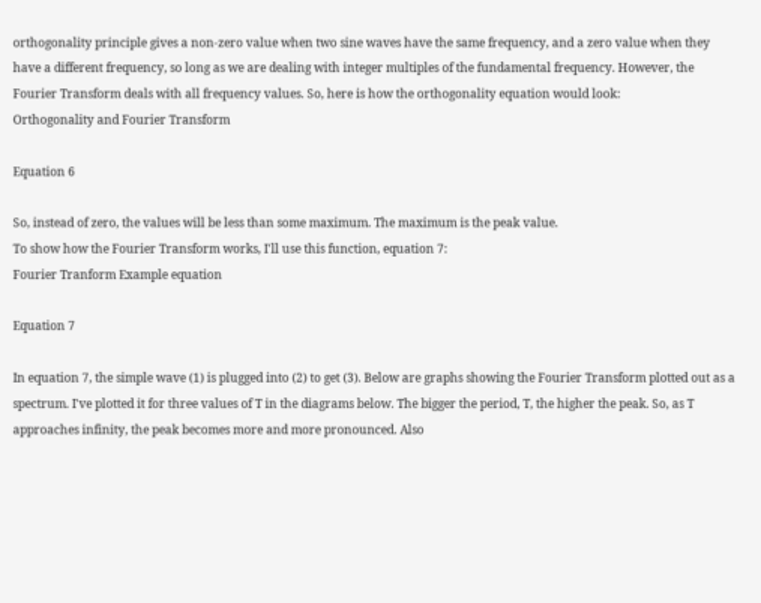orthogonality principle gives a non-zero value when two sine waves have the same frequency, and a zero value when they have a different frequency, so long as we are dealing with integer multiples of the fundamental frequency. However, the Fourier Transform deals with all frequency values. So, here is how the orthogonality equation would look:
Orthogonality and Fourier Transform

Equation 6

So, instead of zero, the values will be less than some maximum. The maximum is the peak value.
To show how the Fourier Transform works, I'll use this function, equation 7:
Fourier Tranform Example equation

Equation 7

In equation 7, the simple wave (1) is plugged into (2) to get (3). Below are graphs showing the Fourier Transform plotted out as a spectrum. I've plotted it for three values of T in the diagrams below. The bigger the period, T, the higher the peak. So, as T approaches infinity, the peak becomes more and more pronounced. Also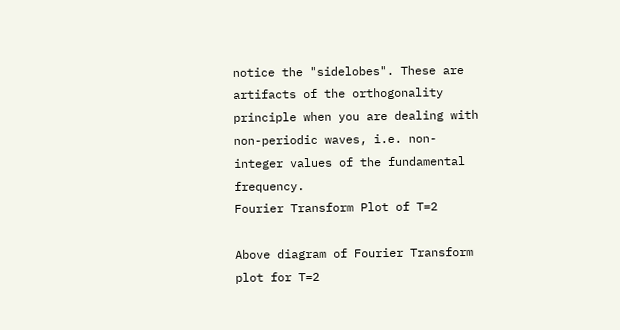notice the "sidelobes". These are artifacts of the orthogonality principle when you are dealing with non-periodic waves, i.e. non-integer values of the fundamental frequency.
Fourier Transform Plot of T=2

Above diagram of Fourier Transform plot for T=2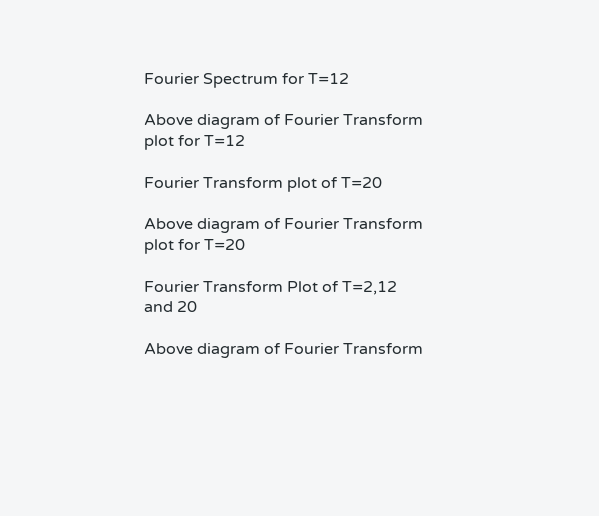Fourier Spectrum for T=12

Above diagram of Fourier Transform plot for T=12

Fourier Transform plot of T=20

Above diagram of Fourier Transform plot for T=20

Fourier Transform Plot of T=2,12 and 20

Above diagram of Fourier Transform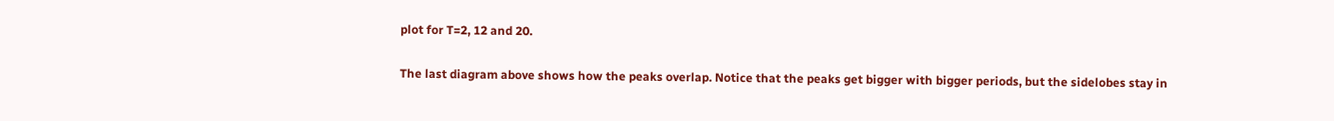plot for T=2, 12 and 20.

The last diagram above shows how the peaks overlap. Notice that the peaks get bigger with bigger periods, but the sidelobes stay in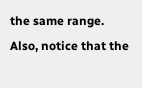the same range.
Also, notice that the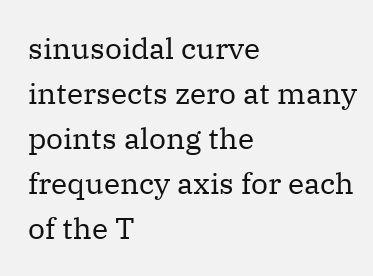sinusoidal curve intersects zero at many points along the frequency axis for each of the T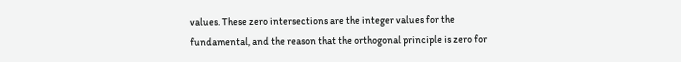values. These zero intersections are the integer values for the fundamental, and the reason that the orthogonal principle is zero for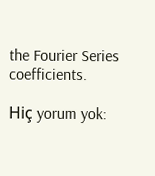the Fourier Series coefficients.

Hiç yorum yok: